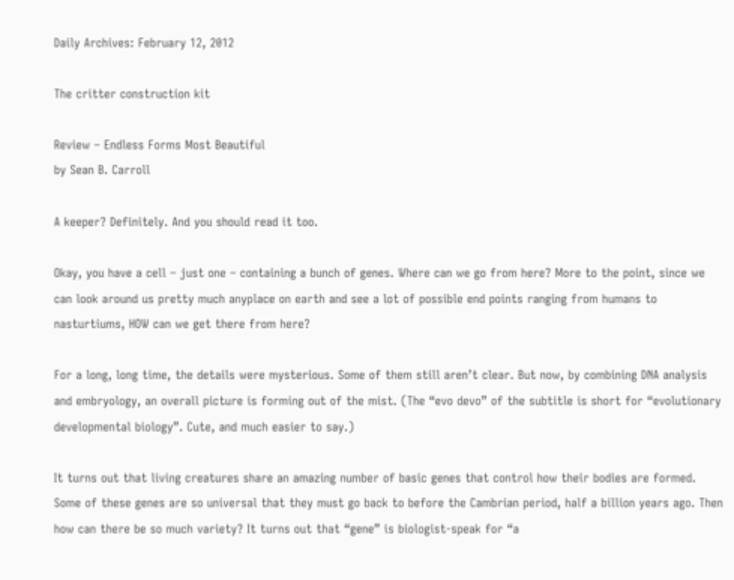Daily Archives: February 12, 2012

The critter construction kit

Review – Endless Forms Most Beautiful
by Sean B. Carroll

A keeper? Definitely. And you should read it too.

Okay, you have a cell – just one – containing a bunch of genes. Where can we go from here? More to the point, since we can look around us pretty much anyplace on earth and see a lot of possible end points ranging from humans to nasturtiums, HOW can we get there from here?

For a long, long time, the details were mysterious. Some of them still aren’t clear. But now, by combining DNA analysis and embryology, an overall picture is forming out of the mist. (The “evo devo” of the subtitle is short for “evolutionary developmental biology”. Cute, and much easier to say.)

It turns out that living creatures share an amazing number of basic genes that control how their bodies are formed. Some of these genes are so universal that they must go back to before the Cambrian period, half a billion years ago. Then how can there be so much variety? It turns out that “gene” is biologist-speak for “a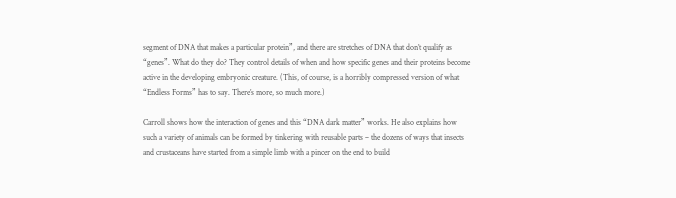segment of DNA that makes a particular protein”, and there are stretches of DNA that don’t qualify as “genes”. What do they do? They control details of when and how specific genes and their proteins become active in the developing embryonic creature. (This, of course, is a horribly compressed version of what “Endless Forms” has to say. There’s more, so much more.)

Carroll shows how the interaction of genes and this “DNA dark matter” works. He also explains how such a variety of animals can be formed by tinkering with reusable parts – the dozens of ways that insects and crustaceans have started from a simple limb with a pincer on the end to build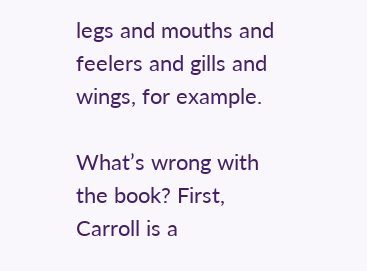legs and mouths and feelers and gills and wings, for example.

What’s wrong with the book? First, Carroll is a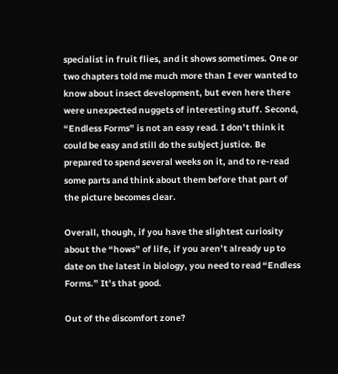specialist in fruit flies, and it shows sometimes. One or two chapters told me much more than I ever wanted to know about insect development, but even here there were unexpected nuggets of interesting stuff. Second, “Endless Forms” is not an easy read. I don’t think it could be easy and still do the subject justice. Be prepared to spend several weeks on it, and to re-read some parts and think about them before that part of the picture becomes clear.

Overall, though, if you have the slightest curiosity about the “hows” of life, if you aren’t already up to date on the latest in biology, you need to read “Endless Forms.” It’s that good.

Out of the discomfort zone?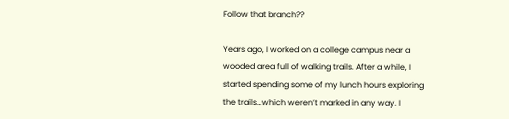Follow that branch??

Years ago, I worked on a college campus near a wooded area full of walking trails. After a while, I started spending some of my lunch hours exploring the trails…which weren’t marked in any way. I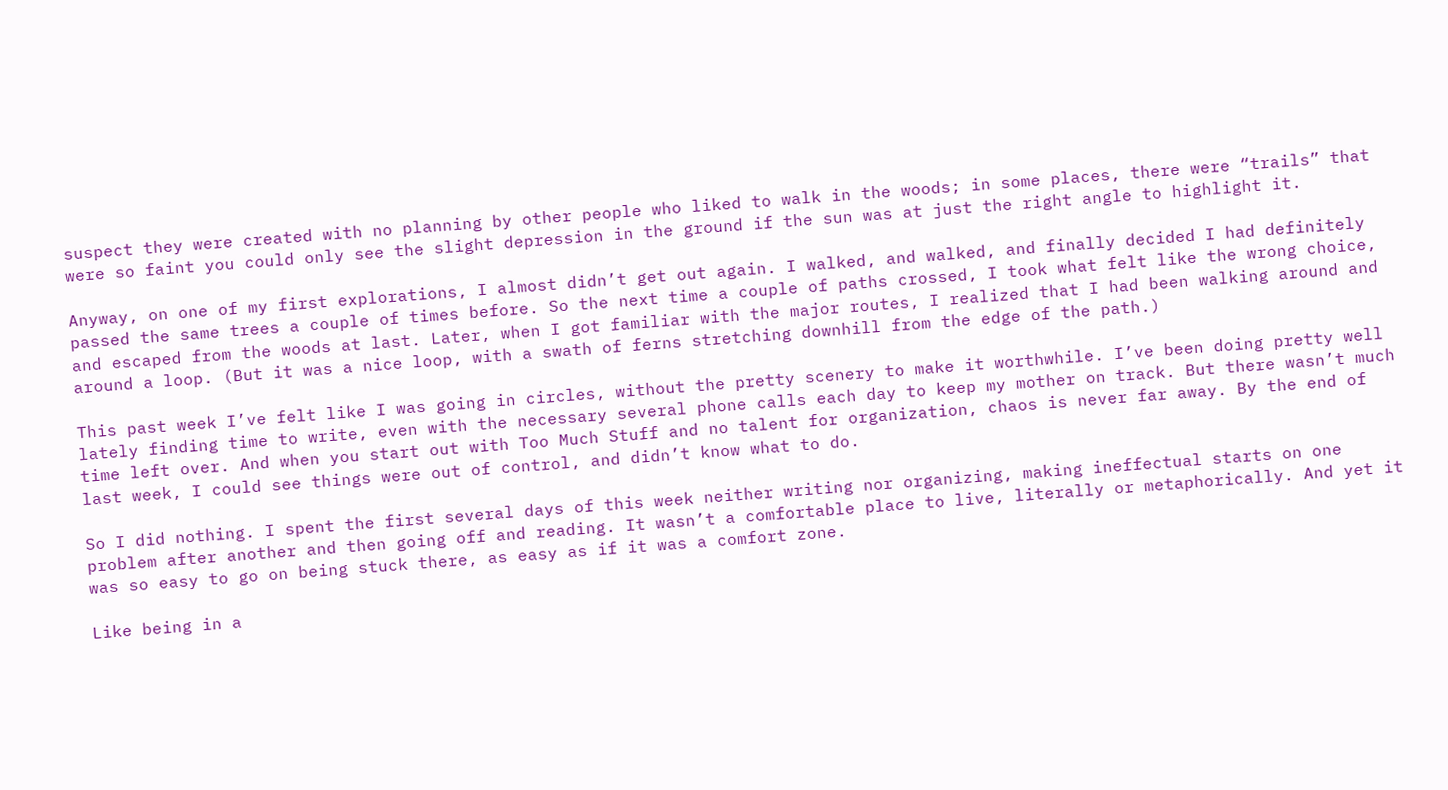suspect they were created with no planning by other people who liked to walk in the woods; in some places, there were “trails” that were so faint you could only see the slight depression in the ground if the sun was at just the right angle to highlight it.

Anyway, on one of my first explorations, I almost didn’t get out again. I walked, and walked, and finally decided I had definitely passed the same trees a couple of times before. So the next time a couple of paths crossed, I took what felt like the wrong choice, and escaped from the woods at last. Later, when I got familiar with the major routes, I realized that I had been walking around and around a loop. (But it was a nice loop, with a swath of ferns stretching downhill from the edge of the path.)

This past week I’ve felt like I was going in circles, without the pretty scenery to make it worthwhile. I’ve been doing pretty well lately finding time to write, even with the necessary several phone calls each day to keep my mother on track. But there wasn’t much time left over. And when you start out with Too Much Stuff and no talent for organization, chaos is never far away. By the end of last week, I could see things were out of control, and didn’t know what to do.

So I did nothing. I spent the first several days of this week neither writing nor organizing, making ineffectual starts on one problem after another and then going off and reading. It wasn’t a comfortable place to live, literally or metaphorically. And yet it was so easy to go on being stuck there, as easy as if it was a comfort zone.

Like being in a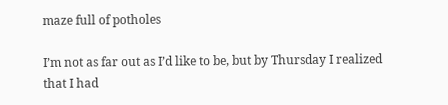maze full of potholes

I’m not as far out as I’d like to be, but by Thursday I realized that I had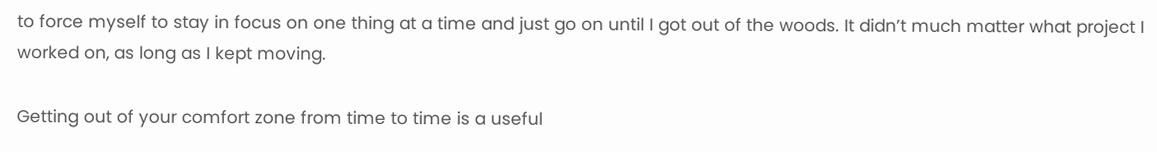to force myself to stay in focus on one thing at a time and just go on until I got out of the woods. It didn’t much matter what project I worked on, as long as I kept moving.

Getting out of your comfort zone from time to time is a useful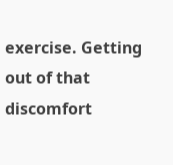exercise. Getting out of that discomfort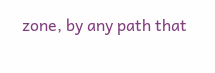zone, by any path that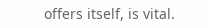offers itself, is vital.